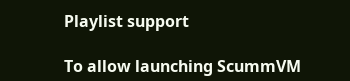Playlist support

To allow launching ScummVM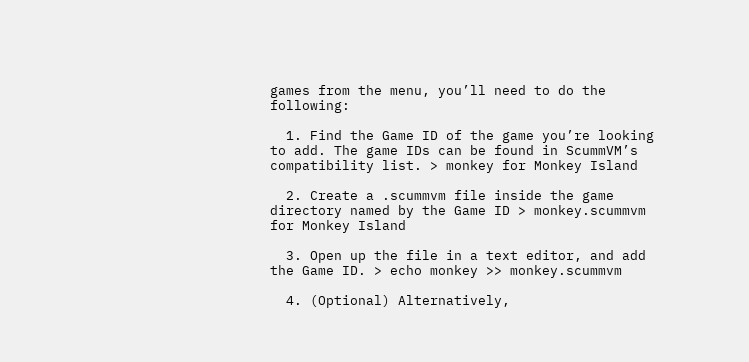games from the menu, you’ll need to do the following:

  1. Find the Game ID of the game you’re looking to add. The game IDs can be found in ScummVM’s compatibility list. > monkey for Monkey Island

  2. Create a .scummvm file inside the game directory named by the Game ID > monkey.scummvm for Monkey Island

  3. Open up the file in a text editor, and add the Game ID. > echo monkey >> monkey.scummvm

  4. (Optional) Alternatively,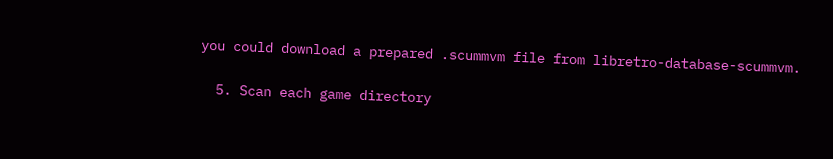you could download a prepared .scummvm file from libretro-database-scummvm.

  5. Scan each game directory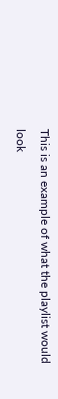This is an example of what the playlist would look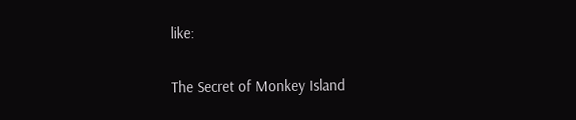like:

The Secret of Monkey Island